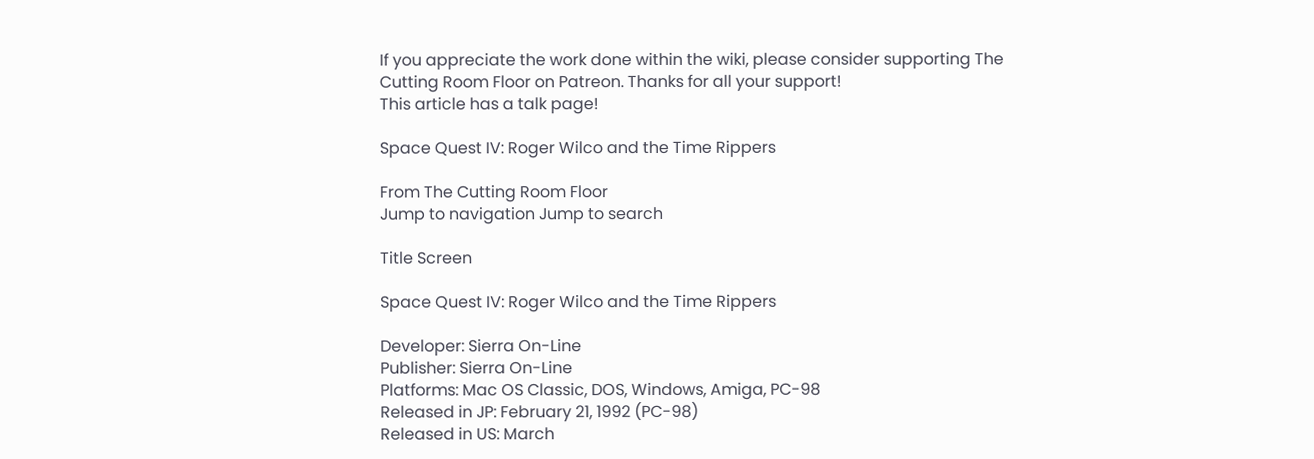If you appreciate the work done within the wiki, please consider supporting The Cutting Room Floor on Patreon. Thanks for all your support!
This article has a talk page!

Space Quest IV: Roger Wilco and the Time Rippers

From The Cutting Room Floor
Jump to navigation Jump to search

Title Screen

Space Quest IV: Roger Wilco and the Time Rippers

Developer: Sierra On-Line
Publisher: Sierra On-Line
Platforms: Mac OS Classic, DOS, Windows, Amiga, PC-98
Released in JP: February 21, 1992 (PC-98)
Released in US: March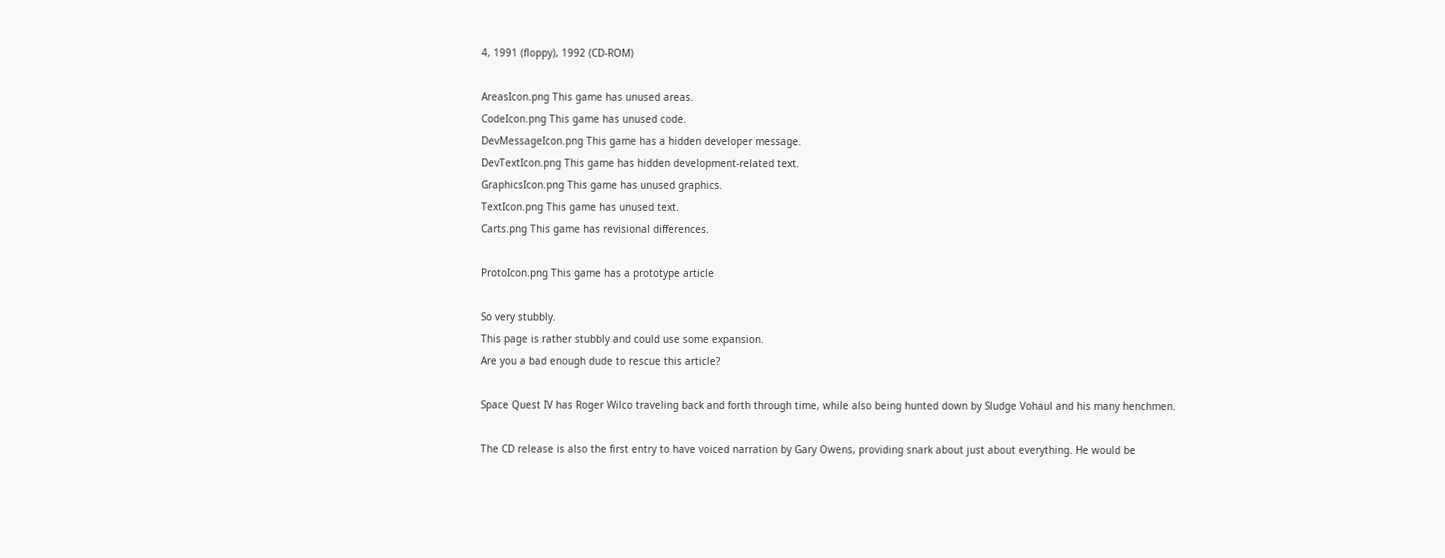4, 1991 (floppy), 1992 (CD-ROM)

AreasIcon.png This game has unused areas.
CodeIcon.png This game has unused code.
DevMessageIcon.png This game has a hidden developer message.
DevTextIcon.png This game has hidden development-related text.
GraphicsIcon.png This game has unused graphics.
TextIcon.png This game has unused text.
Carts.png This game has revisional differences.

ProtoIcon.png This game has a prototype article

So very stubbly.
This page is rather stubbly and could use some expansion.
Are you a bad enough dude to rescue this article?

Space Quest IV has Roger Wilco traveling back and forth through time, while also being hunted down by Sludge Vohaul and his many henchmen.

The CD release is also the first entry to have voiced narration by Gary Owens, providing snark about just about everything. He would be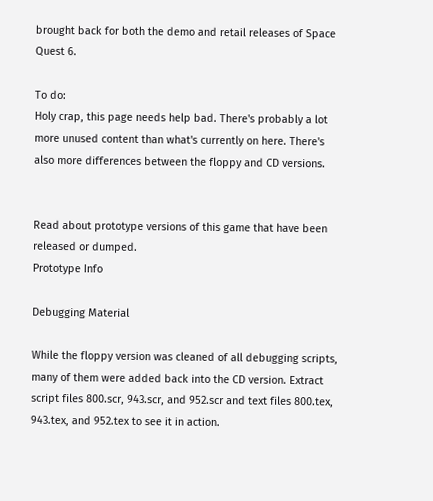brought back for both the demo and retail releases of Space Quest 6.

To do:
Holy crap, this page needs help bad. There's probably a lot more unused content than what's currently on here. There's also more differences between the floppy and CD versions.


Read about prototype versions of this game that have been released or dumped.
Prototype Info

Debugging Material

While the floppy version was cleaned of all debugging scripts, many of them were added back into the CD version. Extract script files 800.scr, 943.scr, and 952.scr and text files 800.tex, 943.tex, and 952.tex to see it in action.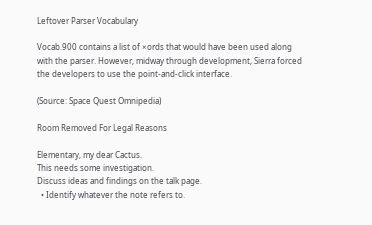Leftover Parser Vocabulary

Vocab.900 contains a list of ×ords that would have been used along with the parser. However, midway through development, Sierra forced the developers to use the point-and-click interface.

(Source: Space Quest Omnipedia)

Room Removed For Legal Reasons

Elementary, my dear Cactus.
This needs some investigation.
Discuss ideas and findings on the talk page.
  • Identify whatever the note refers to.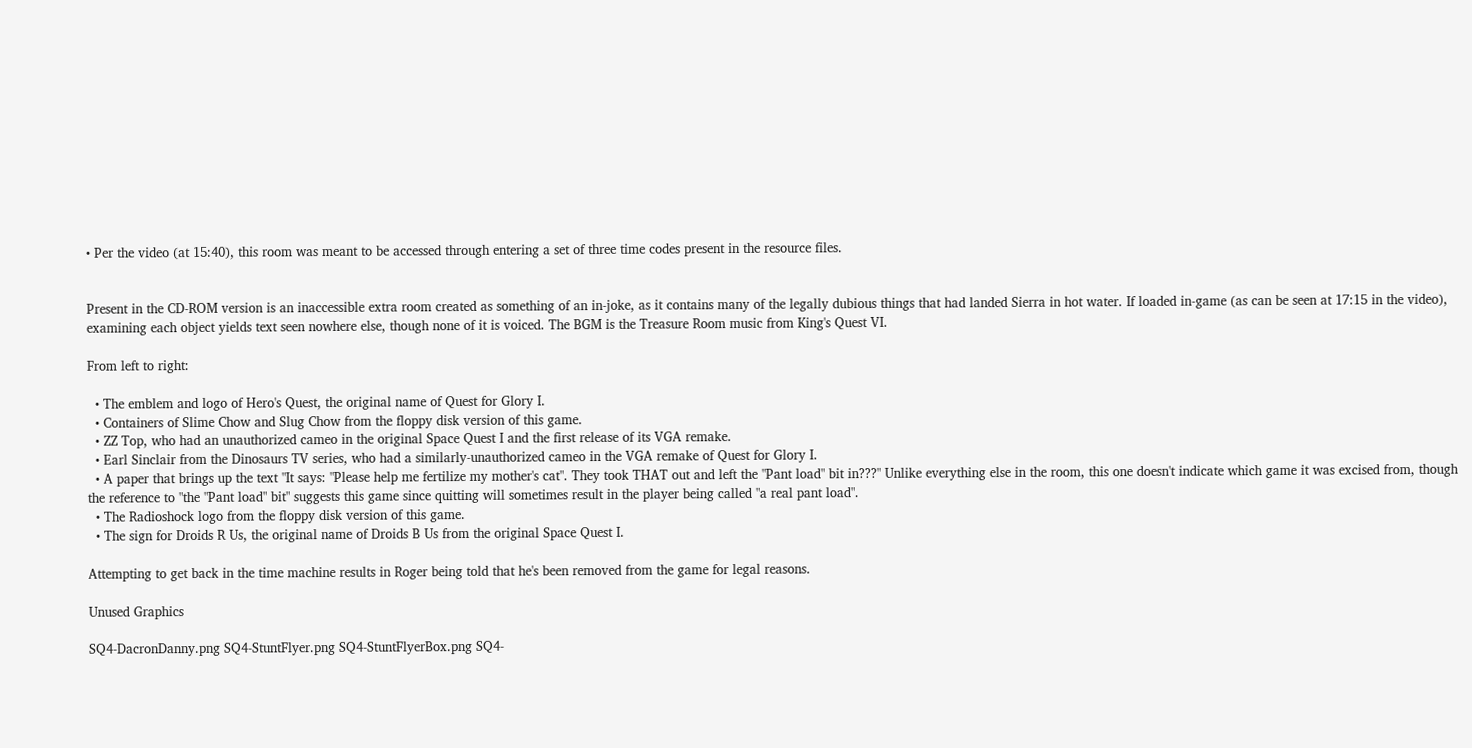• Per the video (at 15:40), this room was meant to be accessed through entering a set of three time codes present in the resource files.


Present in the CD-ROM version is an inaccessible extra room created as something of an in-joke, as it contains many of the legally dubious things that had landed Sierra in hot water. If loaded in-game (as can be seen at 17:15 in the video), examining each object yields text seen nowhere else, though none of it is voiced. The BGM is the Treasure Room music from King's Quest VI.

From left to right:

  • The emblem and logo of Hero's Quest, the original name of Quest for Glory I.
  • Containers of Slime Chow and Slug Chow from the floppy disk version of this game.
  • ZZ Top, who had an unauthorized cameo in the original Space Quest I and the first release of its VGA remake.
  • Earl Sinclair from the Dinosaurs TV series, who had a similarly-unauthorized cameo in the VGA remake of Quest for Glory I.
  • A paper that brings up the text "It says: "Please help me fertilize my mother's cat". They took THAT out and left the "Pant load" bit in???" Unlike everything else in the room, this one doesn't indicate which game it was excised from, though the reference to "the "Pant load" bit" suggests this game since quitting will sometimes result in the player being called "a real pant load".
  • The Radioshock logo from the floppy disk version of this game.
  • The sign for Droids R Us, the original name of Droids B Us from the original Space Quest I.

Attempting to get back in the time machine results in Roger being told that he's been removed from the game for legal reasons.

Unused Graphics

SQ4-DacronDanny.png SQ4-StuntFlyer.png SQ4-StuntFlyerBox.png SQ4-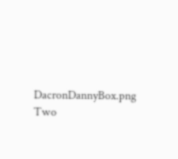DacronDannyBox.png
Two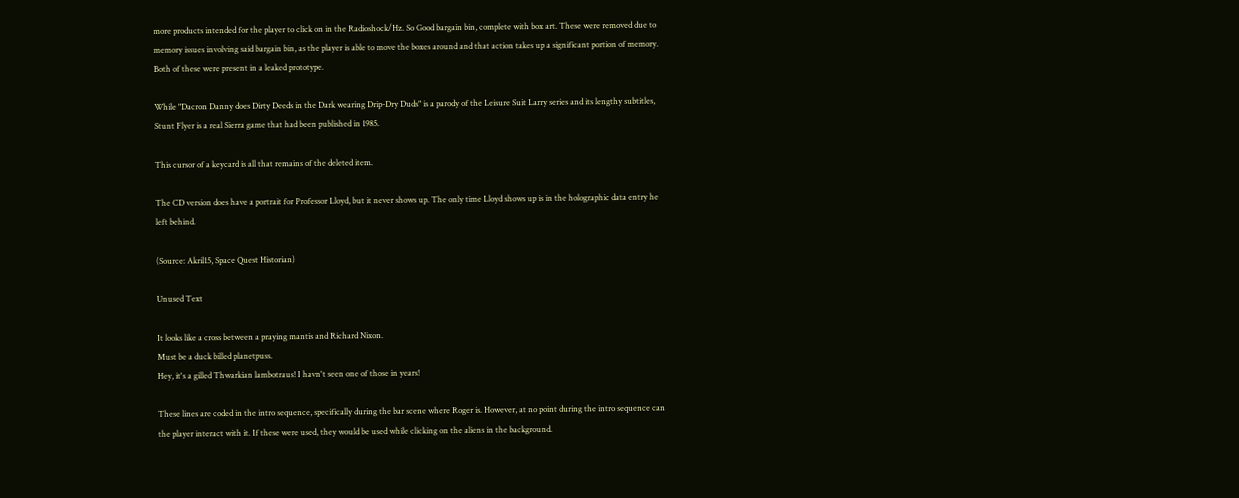more products intended for the player to click on in the Radioshock/Hz. So Good bargain bin, complete with box art. These were removed due to memory issues involving said bargain bin, as the player is able to move the boxes around and that action takes up a significant portion of memory. Both of these were present in a leaked prototype.

While "Dacron Danny does Dirty Deeds in the Dark wearing Drip-Dry Duds" is a parody of the Leisure Suit Larry series and its lengthy subtitles, Stunt Flyer is a real Sierra game that had been published in 1985.

This cursor of a keycard is all that remains of the deleted item.

The CD version does have a portrait for Professor Lloyd, but it never shows up. The only time Lloyd shows up is in the holographic data entry he left behind.

(Source: Akril15, Space Quest Historian)

Unused Text

It looks like a cross between a praying mantis and Richard Nixon.
Must be a duck billed planetpuss.
Hey, it's a gilled Thwarkian lambotraus! I havn't seen one of those in years!

These lines are coded in the intro sequence, specifically during the bar scene where Roger is. However, at no point during the intro sequence can the player interact with it. If these were used, they would be used while clicking on the aliens in the background.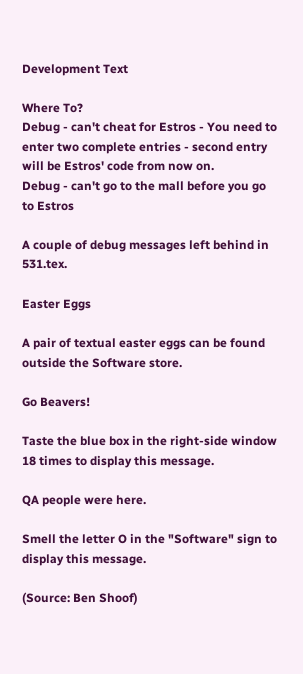Development Text

Where To?
Debug - can't cheat for Estros - You need to enter two complete entries - second entry will be Estros' code from now on.
Debug - can't go to the mall before you go to Estros

A couple of debug messages left behind in 531.tex.

Easter Eggs

A pair of textual easter eggs can be found outside the Software store.

Go Beavers!

Taste the blue box in the right-side window 18 times to display this message.

QA people were here.

Smell the letter O in the "Software" sign to display this message.

(Source: Ben Shoof)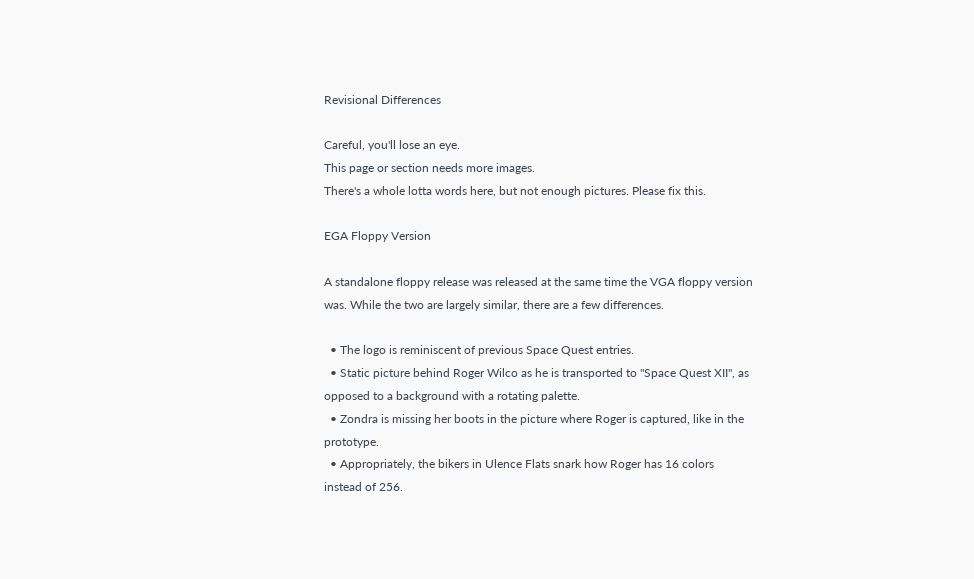Revisional Differences

Careful, you'll lose an eye.
This page or section needs more images.
There's a whole lotta words here, but not enough pictures. Please fix this.

EGA Floppy Version

A standalone floppy release was released at the same time the VGA floppy version was. While the two are largely similar, there are a few differences.

  • The logo is reminiscent of previous Space Quest entries.
  • Static picture behind Roger Wilco as he is transported to "Space Quest XII", as opposed to a background with a rotating palette.
  • Zondra is missing her boots in the picture where Roger is captured, like in the prototype.
  • Appropriately, the bikers in Ulence Flats snark how Roger has 16 colors instead of 256.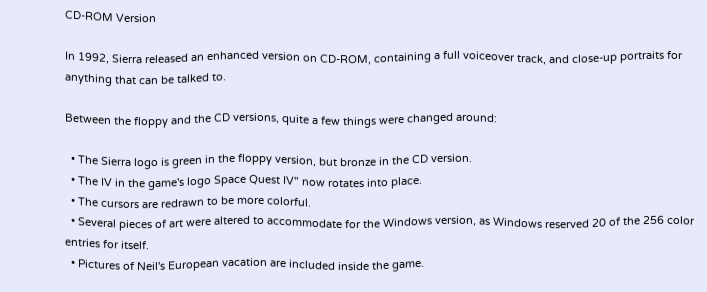CD-ROM Version

In 1992, Sierra released an enhanced version on CD-ROM, containing a full voiceover track, and close-up portraits for anything that can be talked to.

Between the floppy and the CD versions, quite a few things were changed around:

  • The Sierra logo is green in the floppy version, but bronze in the CD version.
  • The IV in the game's logo Space Quest IV" now rotates into place.
  • The cursors are redrawn to be more colorful.
  • Several pieces of art were altered to accommodate for the Windows version, as Windows reserved 20 of the 256 color entries for itself.
  • Pictures of Neil's European vacation are included inside the game.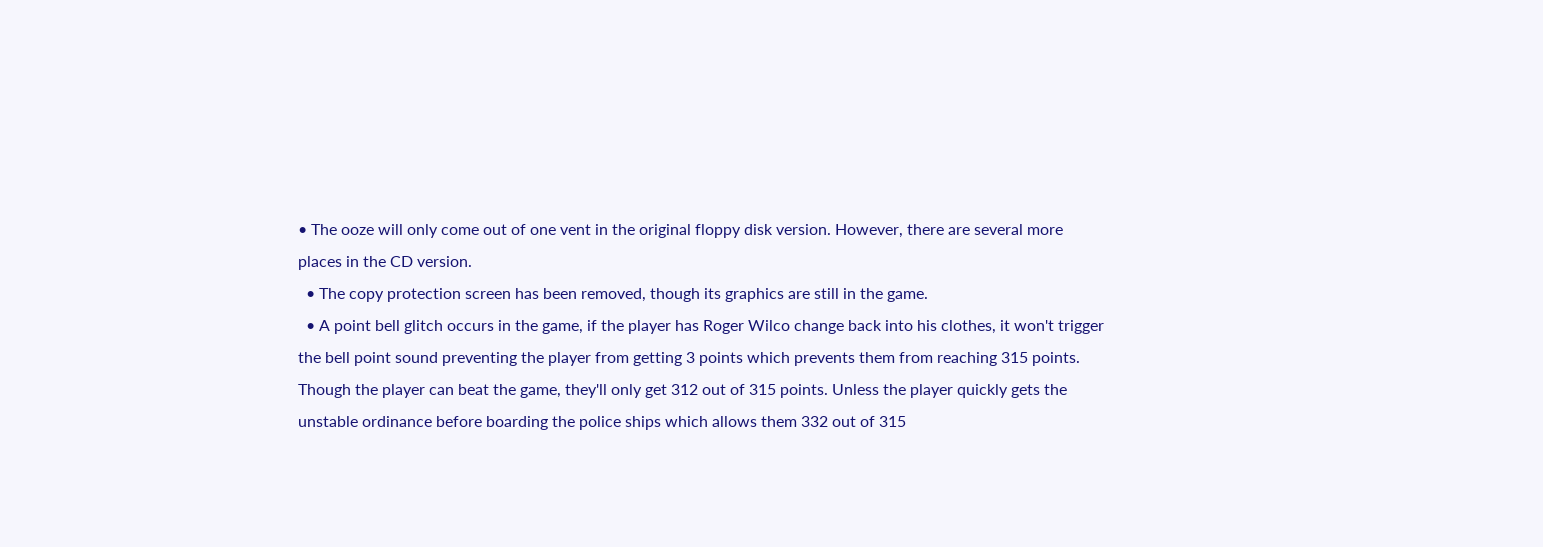• The ooze will only come out of one vent in the original floppy disk version. However, there are several more places in the CD version.
  • The copy protection screen has been removed, though its graphics are still in the game.
  • A point bell glitch occurs in the game, if the player has Roger Wilco change back into his clothes, it won't trigger the bell point sound preventing the player from getting 3 points which prevents them from reaching 315 points. Though the player can beat the game, they'll only get 312 out of 315 points. Unless the player quickly gets the unstable ordinance before boarding the police ships which allows them 332 out of 315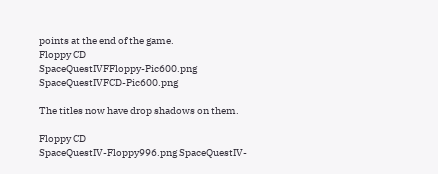points at the end of the game.
Floppy CD
SpaceQuestIVFFloppy-Pic600.png SpaceQuestIVFCD-Pic600.png

The titles now have drop shadows on them.

Floppy CD
SpaceQuestIV-Floppy996.png SpaceQuestIV-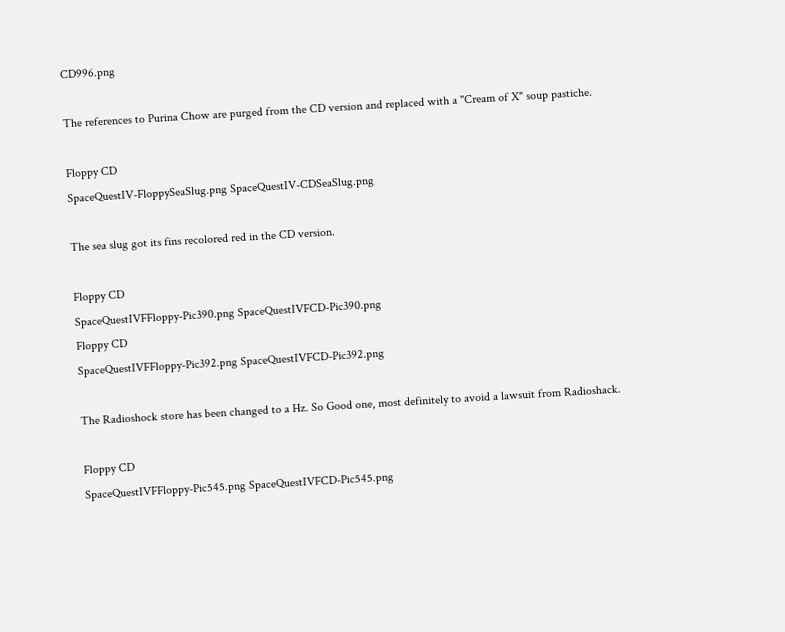CD996.png

The references to Purina Chow are purged from the CD version and replaced with a "Cream of X" soup pastiche.

Floppy CD
SpaceQuestIV-FloppySeaSlug.png SpaceQuestIV-CDSeaSlug.png

The sea slug got its fins recolored red in the CD version.

Floppy CD
SpaceQuestIVFFloppy-Pic390.png SpaceQuestIVFCD-Pic390.png
Floppy CD
SpaceQuestIVFFloppy-Pic392.png SpaceQuestIVFCD-Pic392.png

The Radioshock store has been changed to a Hz. So Good one, most definitely to avoid a lawsuit from Radioshack.

Floppy CD
SpaceQuestIVFFloppy-Pic545.png SpaceQuestIVFCD-Pic545.png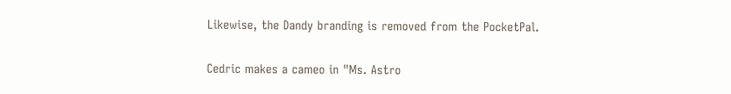Likewise, the Dandy branding is removed from the PocketPal.

Cedric makes a cameo in "Ms. Astro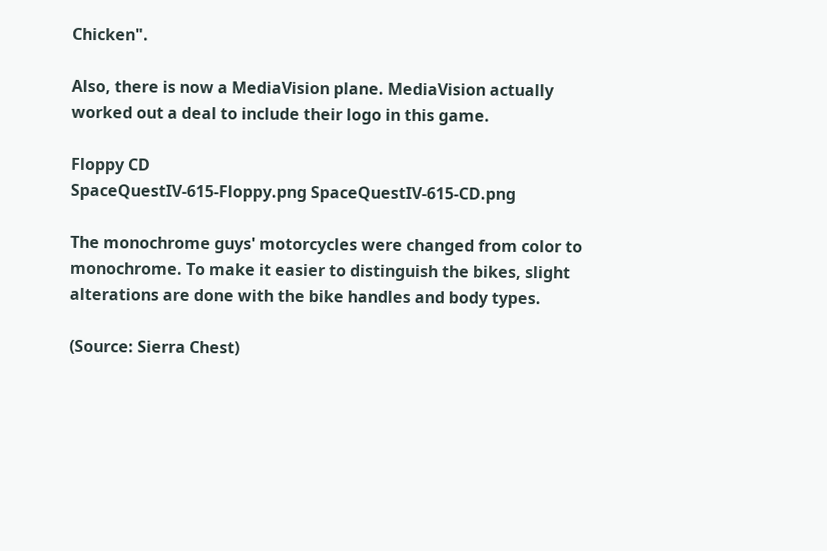Chicken".

Also, there is now a MediaVision plane. MediaVision actually worked out a deal to include their logo in this game.

Floppy CD
SpaceQuestIV-615-Floppy.png SpaceQuestIV-615-CD.png

The monochrome guys' motorcycles were changed from color to monochrome. To make it easier to distinguish the bikes, slight alterations are done with the bike handles and body types.

(Source: Sierra Chest)